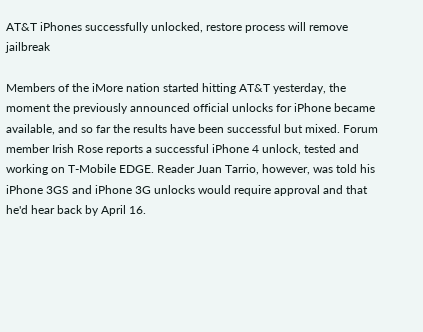AT&T iPhones successfully unlocked, restore process will remove jailbreak

Members of the iMore nation started hitting AT&T yesterday, the moment the previously announced official unlocks for iPhone became available, and so far the results have been successful but mixed. Forum member Irish Rose reports a successful iPhone 4 unlock, tested and working on T-Mobile EDGE. Reader Juan Tarrio, however, was told his iPhone 3GS and iPhone 3G unlocks would require approval and that he'd hear back by April 16.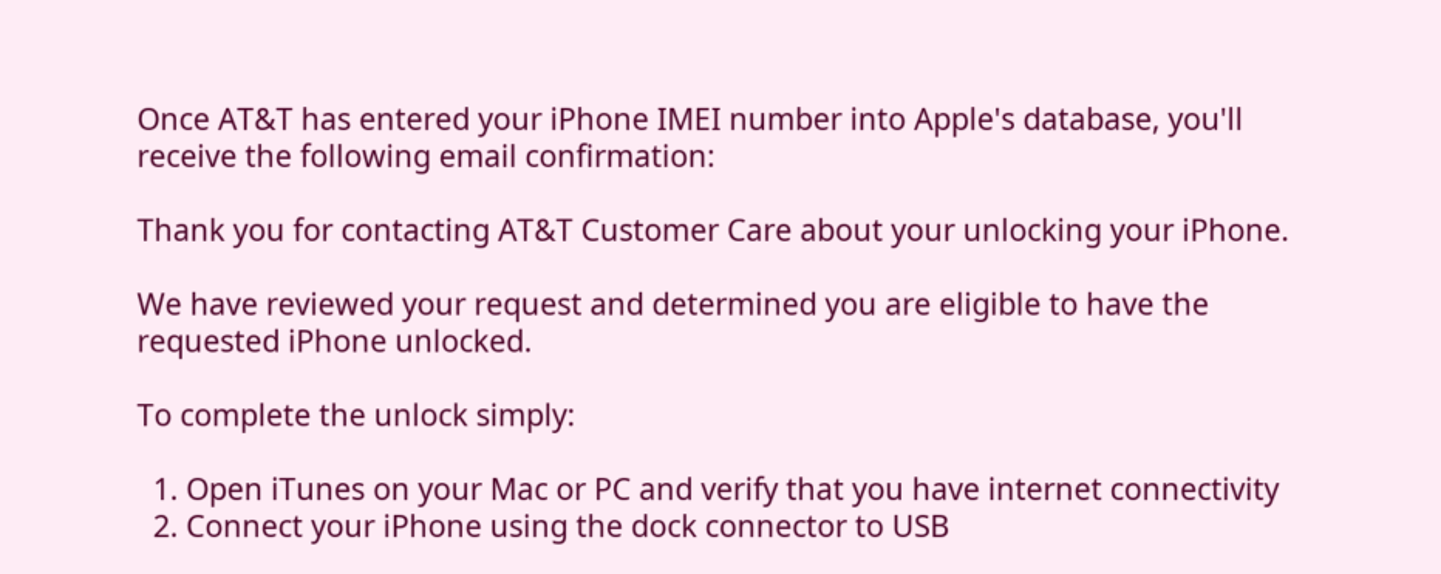Once AT&T has entered your iPhone IMEI number into Apple's database, you'll receive the following email confirmation:

Thank you for contacting AT&T Customer Care about your unlocking your iPhone.

We have reviewed your request and determined you are eligible to have the requested iPhone unlocked.

To complete the unlock simply:

  1. Open iTunes on your Mac or PC and verify that you have internet connectivity
  2. Connect your iPhone using the dock connector to USB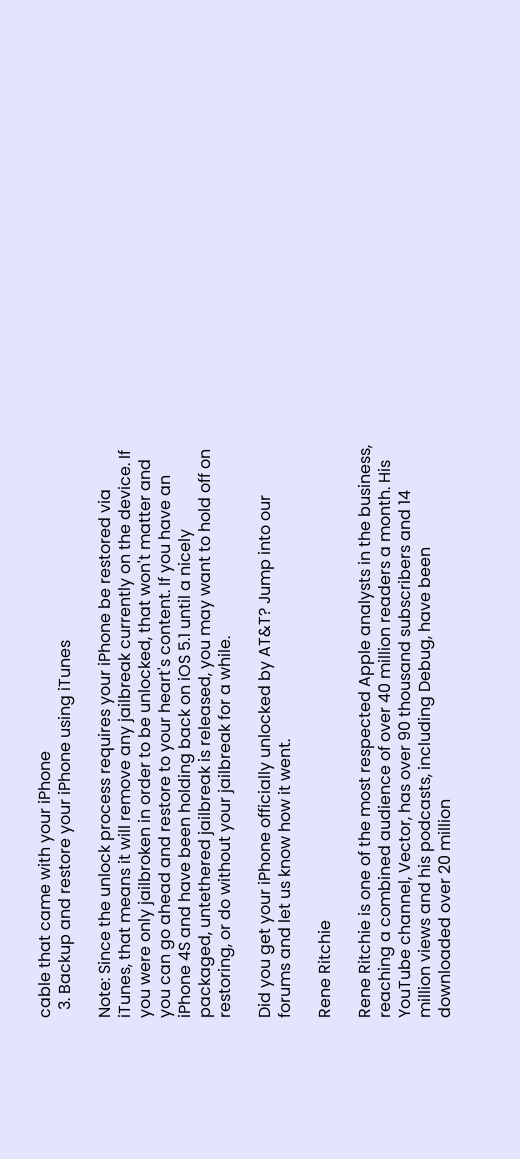cable that came with your iPhone
  3. Backup and restore your iPhone using iTunes

Note: Since the unlock process requires your iPhone be restored via iTunes, that means it will remove any jailbreak currently on the device. If you were only jailbroken in order to be unlocked, that won't matter and you can go ahead and restore to your heart's content. If you have an iPhone 4S and have been holding back on iOS 5.1 until a nicely packaged, untethered jailbreak is released, you may want to hold off on restoring, or do without your jailbreak for a while.

Did you get your iPhone officially unlocked by AT&T? Jump into our forums and let us know how it went.

Rene Ritchie

Rene Ritchie is one of the most respected Apple analysts in the business, reaching a combined audience of over 40 million readers a month. His YouTube channel, Vector, has over 90 thousand subscribers and 14 million views and his podcasts, including Debug, have been downloaded over 20 million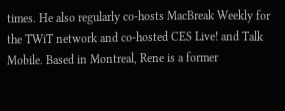times. He also regularly co-hosts MacBreak Weekly for the TWiT network and co-hosted CES Live! and Talk Mobile. Based in Montreal, Rene is a former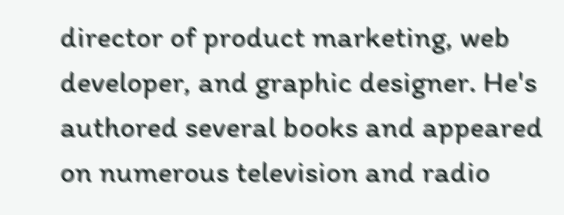director of product marketing, web developer, and graphic designer. He's authored several books and appeared on numerous television and radio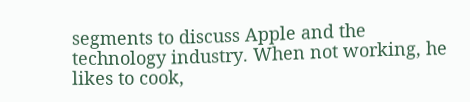segments to discuss Apple and the technology industry. When not working, he likes to cook,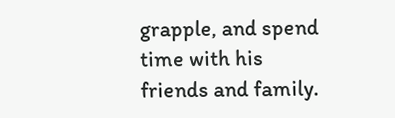grapple, and spend time with his friends and family.